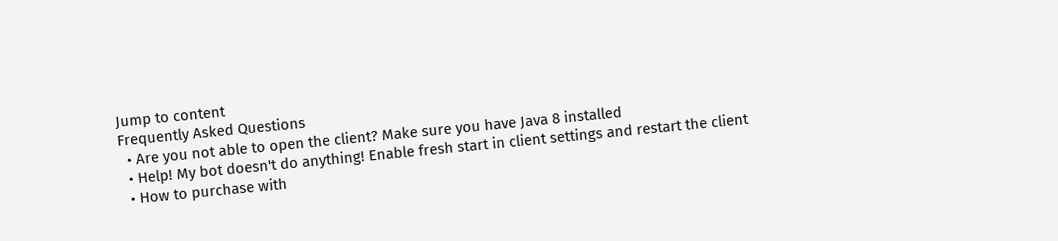Jump to content
Frequently Asked Questions
  • Are you not able to open the client? Make sure you have Java 8 installed
  • Help! My bot doesn't do anything! Enable fresh start in client settings and restart the client
  • How to purchase with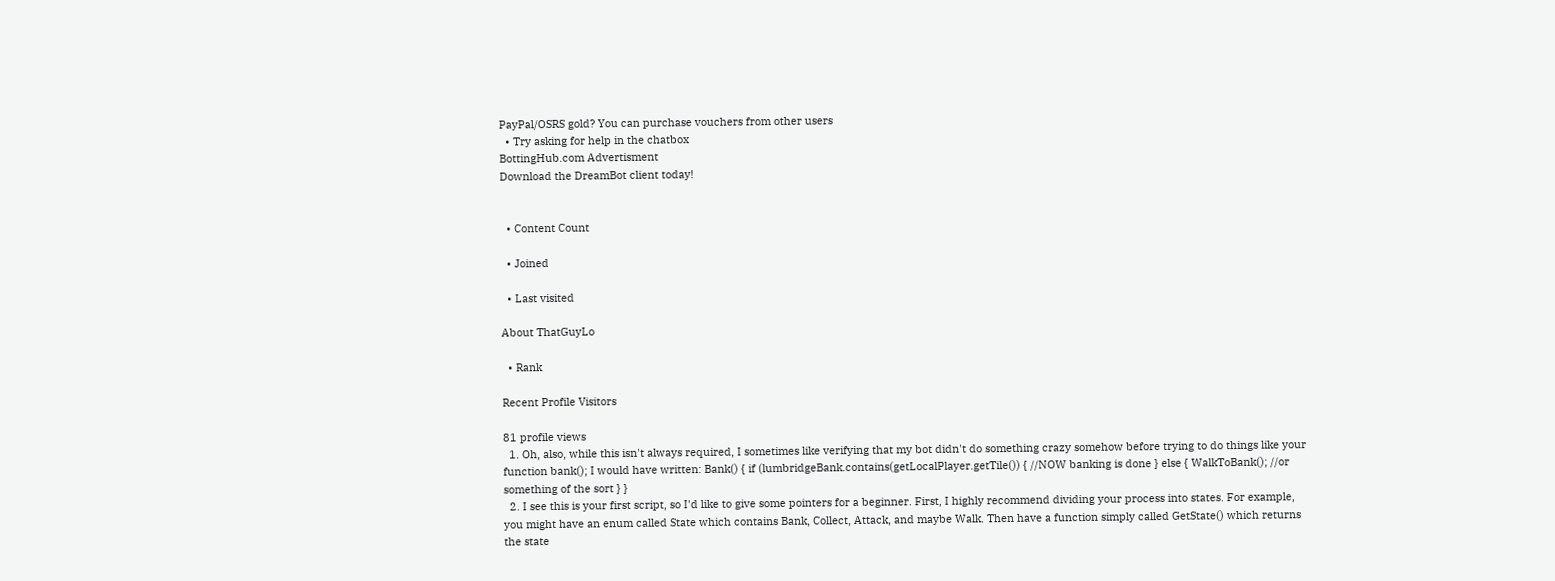PayPal/OSRS gold? You can purchase vouchers from other users
  • Try asking for help in the chatbox
BottingHub.com Advertisment
Download the DreamBot client today!


  • Content Count

  • Joined

  • Last visited

About ThatGuyLo

  • Rank

Recent Profile Visitors

81 profile views
  1. Oh, also, while this isn't always required, I sometimes like verifying that my bot didn't do something crazy somehow before trying to do things like your function bank(); I would have written: Bank() { if (lumbridgeBank.contains(getLocalPlayer.getTile()) { //NOW banking is done } else { WalkToBank(); //or something of the sort } }
  2. I see this is your first script, so I'd like to give some pointers for a beginner. First, I highly recommend dividing your process into states. For example, you might have an enum called State which contains Bank, Collect, Attack, and maybe Walk. Then have a function simply called GetState() which returns the state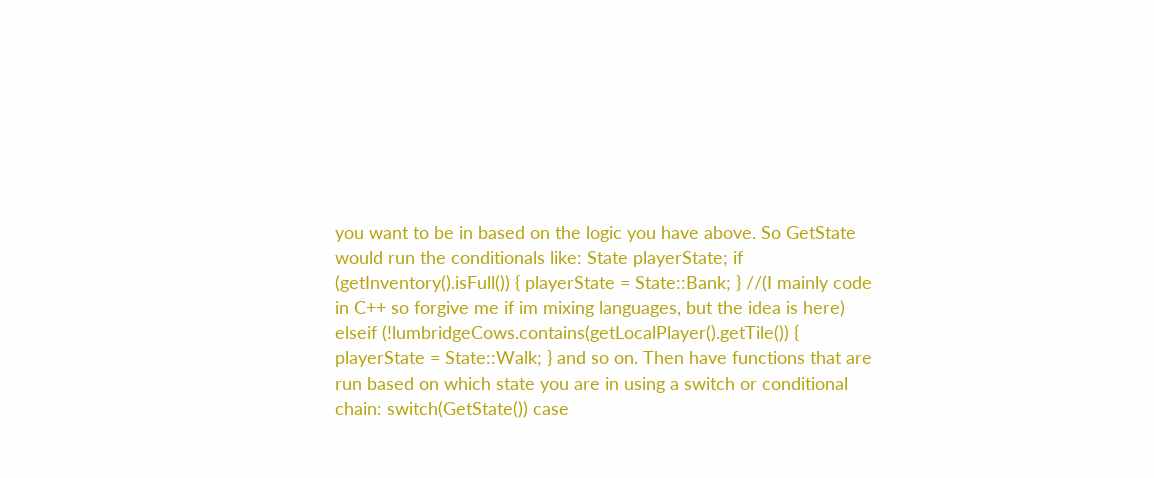you want to be in based on the logic you have above. So GetState would run the conditionals like: State playerState; if (getInventory().isFull()) { playerState = State::Bank; } //(I mainly code in C++ so forgive me if im mixing languages, but the idea is here) elseif (!lumbridgeCows.contains(getLocalPlayer().getTile()) { playerState = State::Walk; } and so on. Then have functions that are run based on which state you are in using a switch or conditional chain: switch(GetState()) case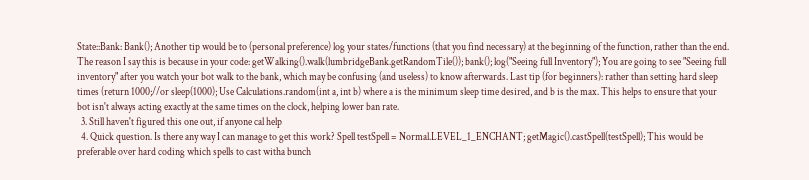State::Bank: Bank(); Another tip would be to (personal preference) log your states/functions (that you find necessary) at the beginning of the function, rather than the end. The reason I say this is because in your code: getWalking().walk(lumbridgeBank.getRandomTile()); bank(); log("Seeing full Inventory"); You are going to see "Seeing full inventory" after you watch your bot walk to the bank, which may be confusing (and useless) to know afterwards. Last tip (for beginners): rather than setting hard sleep times (return 1000;//or sleep(1000); Use Calculations.random(int a, int b) where a is the minimum sleep time desired, and b is the max. This helps to ensure that your bot isn't always acting exactly at the same times on the clock, helping lower ban rate.
  3. Still haven't figured this one out, if anyone cal help
  4. Quick question. Is there any way I can manage to get this work? Spell testSpell = Normal.LEVEL_1_ENCHANT; getMagic().castSpell(testSpell); This would be preferable over hard coding which spells to cast witha bunch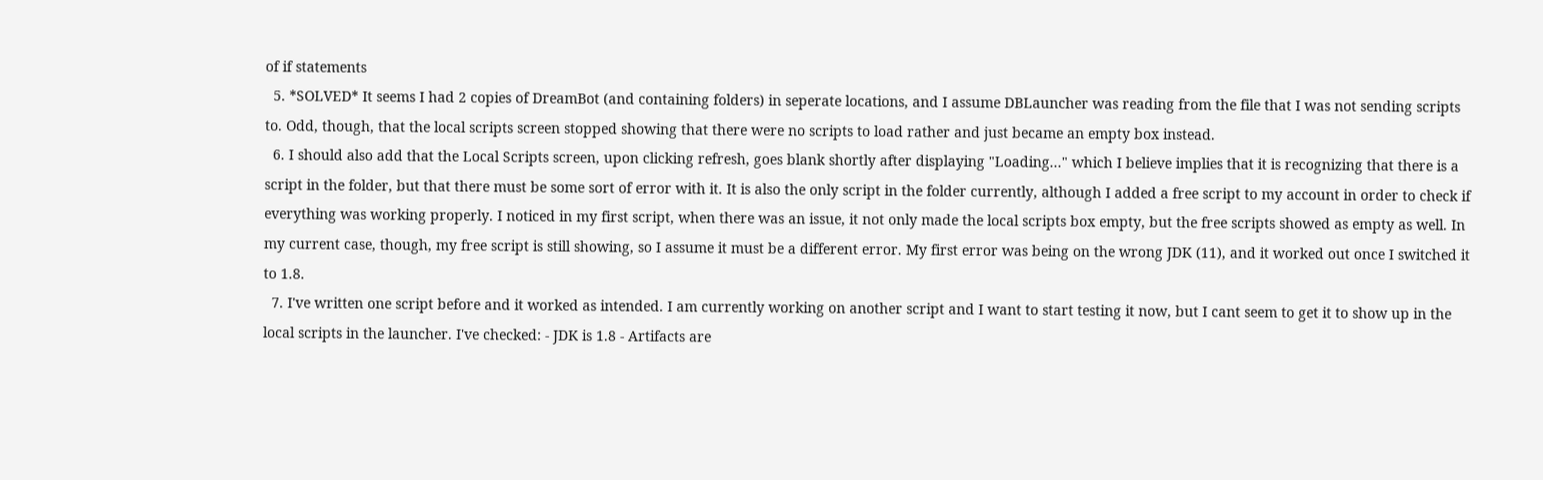of if statements
  5. *SOLVED* It seems I had 2 copies of DreamBot (and containing folders) in seperate locations, and I assume DBLauncher was reading from the file that I was not sending scripts to. Odd, though, that the local scripts screen stopped showing that there were no scripts to load rather and just became an empty box instead.
  6. I should also add that the Local Scripts screen, upon clicking refresh, goes blank shortly after displaying "Loading..." which I believe implies that it is recognizing that there is a script in the folder, but that there must be some sort of error with it. It is also the only script in the folder currently, although I added a free script to my account in order to check if everything was working properly. I noticed in my first script, when there was an issue, it not only made the local scripts box empty, but the free scripts showed as empty as well. In my current case, though, my free script is still showing, so I assume it must be a different error. My first error was being on the wrong JDK (11), and it worked out once I switched it to 1.8.
  7. I've written one script before and it worked as intended. I am currently working on another script and I want to start testing it now, but I cant seem to get it to show up in the local scripts in the launcher. I've checked: - JDK is 1.8 - Artifacts are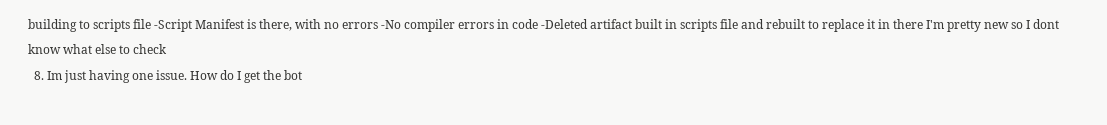building to scripts file -Script Manifest is there, with no errors -No compiler errors in code -Deleted artifact built in scripts file and rebuilt to replace it in there I'm pretty new so I dont know what else to check
  8. Im just having one issue. How do I get the bot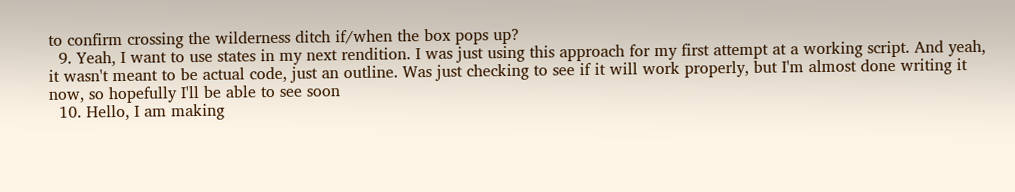to confirm crossing the wilderness ditch if/when the box pops up?
  9. Yeah, I want to use states in my next rendition. I was just using this approach for my first attempt at a working script. And yeah, it wasn't meant to be actual code, just an outline. Was just checking to see if it will work properly, but I'm almost done writing it now, so hopefully I'll be able to see soon
  10. Hello, I am making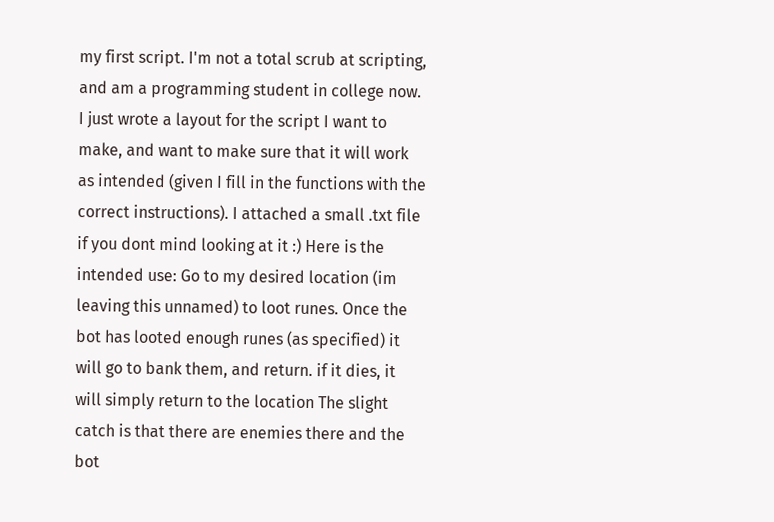my first script. I'm not a total scrub at scripting, and am a programming student in college now. I just wrote a layout for the script I want to make, and want to make sure that it will work as intended (given I fill in the functions with the correct instructions). I attached a small .txt file if you dont mind looking at it :) Here is the intended use: Go to my desired location (im leaving this unnamed) to loot runes. Once the bot has looted enough runes (as specified) it will go to bank them, and return. if it dies, it will simply return to the location The slight catch is that there are enemies there and the bot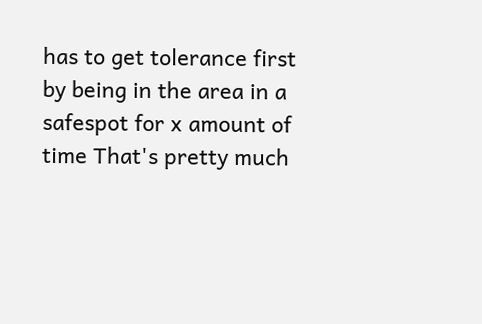has to get tolerance first by being in the area in a safespot for x amount of time That's pretty much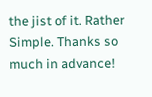the jist of it. Rather Simple. Thanks so much in advance!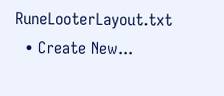RuneLooterLayout.txt
  • Create New...